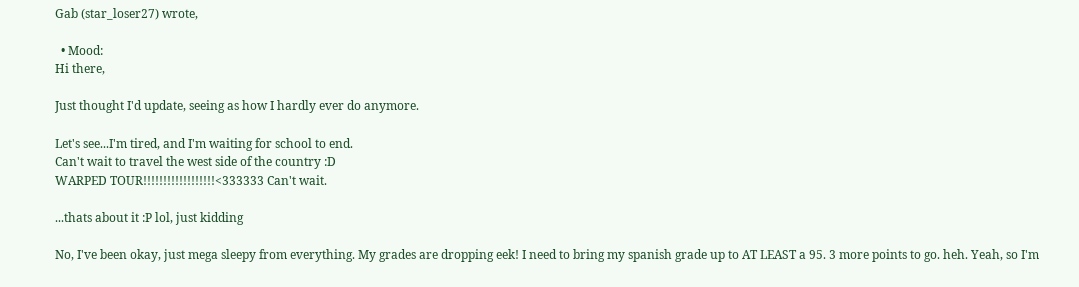Gab (star_loser27) wrote,

  • Mood:
Hi there,

Just thought I'd update, seeing as how I hardly ever do anymore.

Let's see...I'm tired, and I'm waiting for school to end.
Can't wait to travel the west side of the country :D
WARPED TOUR!!!!!!!!!!!!!!!!!!<333333 Can't wait.

...thats about it :P lol, just kidding

No, I've been okay, just mega sleepy from everything. My grades are dropping eek! I need to bring my spanish grade up to AT LEAST a 95. 3 more points to go. heh. Yeah, so I'm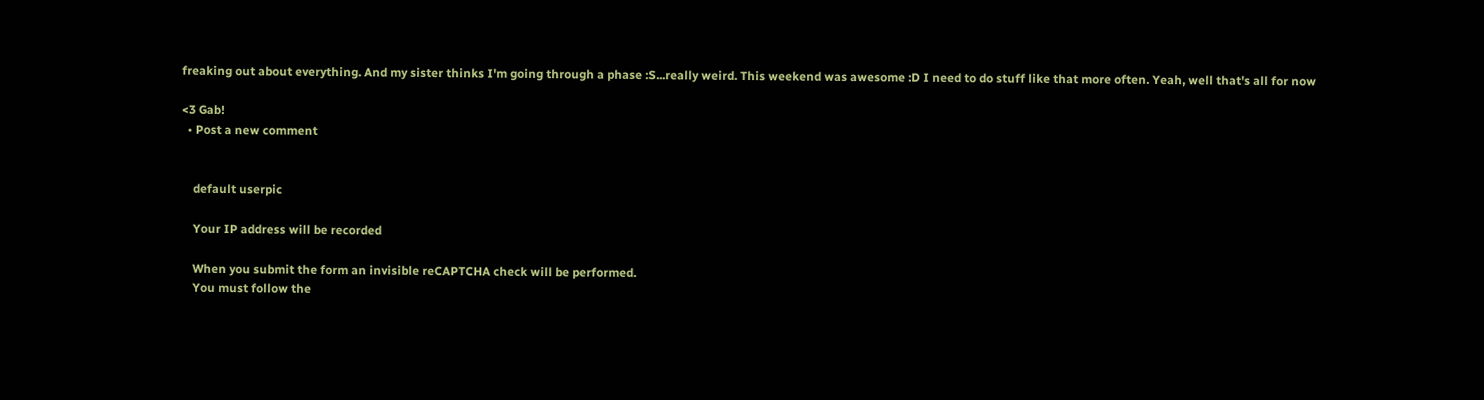freaking out about everything. And my sister thinks I'm going through a phase :S...really weird. This weekend was awesome :D I need to do stuff like that more often. Yeah, well that's all for now

<3 Gab!
  • Post a new comment


    default userpic

    Your IP address will be recorded

    When you submit the form an invisible reCAPTCHA check will be performed.
    You must follow the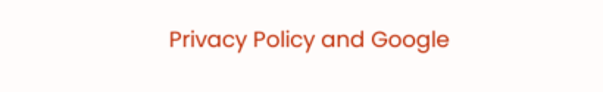Privacy Policy and Google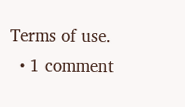Terms of use.
  • 1 comment